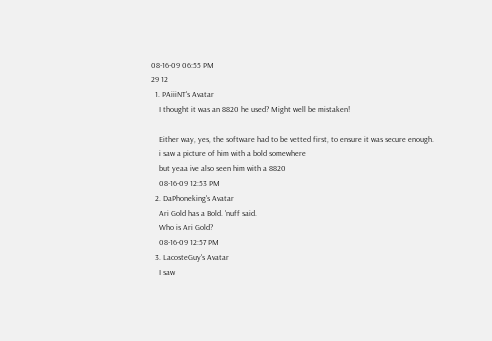08-16-09 06:55 PM
29 12
  1. PAiiiNT's Avatar
    I thought it was an 8820 he used? Might well be mistaken!

    Either way, yes, the software had to be vetted first, to ensure it was secure enough.
    i saw a picture of him with a bold somewhere
    but yeaa ive also seen him with a 8820
    08-16-09 12:53 PM
  2. DaPhoneking's Avatar
    Ari Gold has a Bold. 'nuff said.
    Who is Ari Gold?
    08-16-09 12:57 PM
  3. LacosteGuy's Avatar
    I saw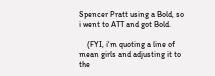Spencer Pratt using a Bold, so i went to ATT and got Bold.

    (FYI, i'm quoting a line of mean girls and adjusting it to the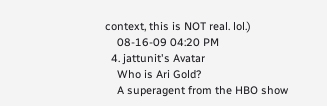context, this is NOT real. lol.)
    08-16-09 04:20 PM
  4. jattunit's Avatar
    Who is Ari Gold?
    A superagent from the HBO show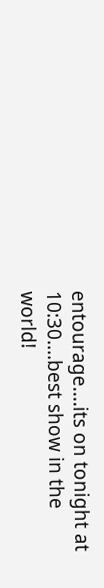entourage....its on tonight at 10:30....best show in the world!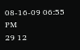08-16-09 06:55 PM
29 12